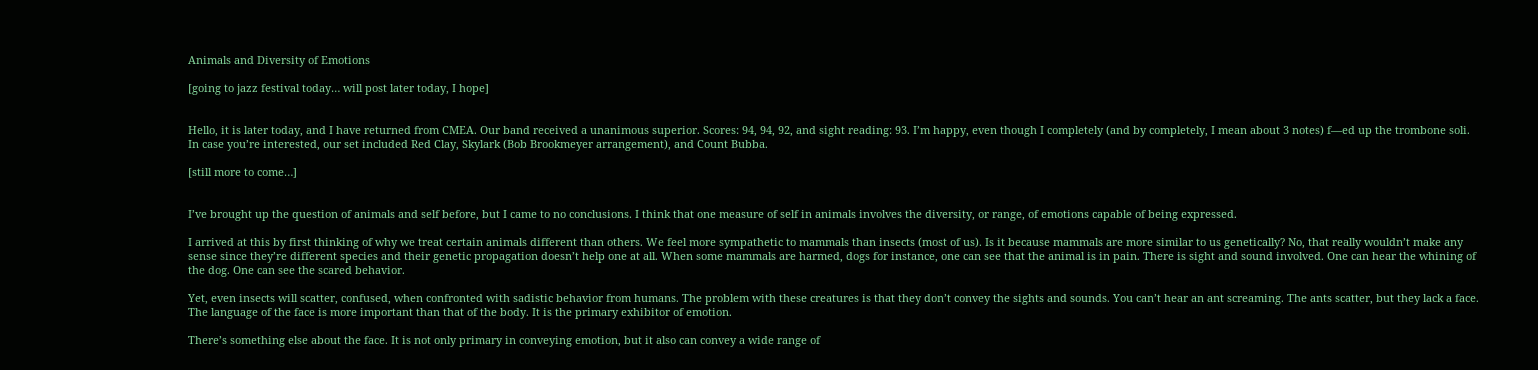Animals and Diversity of Emotions

[going to jazz festival today… will post later today, I hope]


Hello, it is later today, and I have returned from CMEA. Our band received a unanimous superior. Scores: 94, 94, 92, and sight reading: 93. I’m happy, even though I completely (and by completely, I mean about 3 notes) f—ed up the trombone soli. In case you’re interested, our set included Red Clay, Skylark (Bob Brookmeyer arrangement), and Count Bubba.

[still more to come…]


I’ve brought up the question of animals and self before, but I came to no conclusions. I think that one measure of self in animals involves the diversity, or range, of emotions capable of being expressed.

I arrived at this by first thinking of why we treat certain animals different than others. We feel more sympathetic to mammals than insects (most of us). Is it because mammals are more similar to us genetically? No, that really wouldn’t make any sense since they’re different species and their genetic propagation doesn’t help one at all. When some mammals are harmed, dogs for instance, one can see that the animal is in pain. There is sight and sound involved. One can hear the whining of the dog. One can see the scared behavior.

Yet, even insects will scatter, confused, when confronted with sadistic behavior from humans. The problem with these creatures is that they don’t convey the sights and sounds. You can’t hear an ant screaming. The ants scatter, but they lack a face. The language of the face is more important than that of the body. It is the primary exhibitor of emotion.

There’s something else about the face. It is not only primary in conveying emotion, but it also can convey a wide range of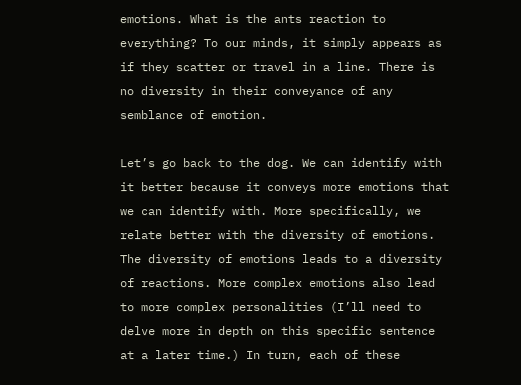emotions. What is the ants reaction to everything? To our minds, it simply appears as if they scatter or travel in a line. There is no diversity in their conveyance of any semblance of emotion.

Let’s go back to the dog. We can identify with it better because it conveys more emotions that we can identify with. More specifically, we relate better with the diversity of emotions. The diversity of emotions leads to a diversity of reactions. More complex emotions also lead to more complex personalities (I’ll need to delve more in depth on this specific sentence at a later time.) In turn, each of these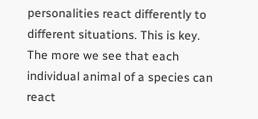personalities react differently to different situations. This is key. The more we see that each individual animal of a species can react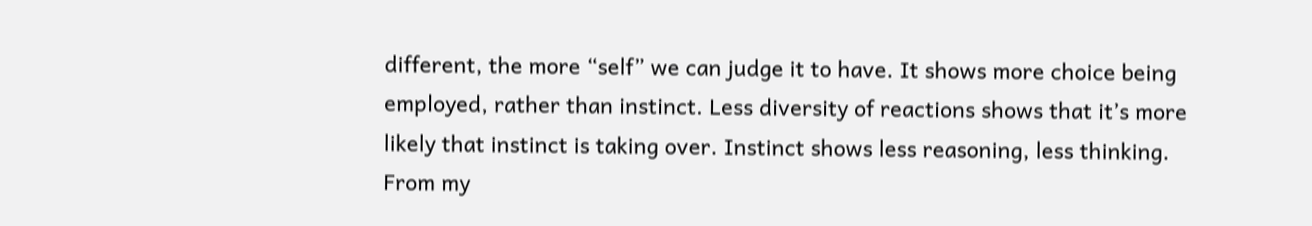different, the more “self” we can judge it to have. It shows more choice being employed, rather than instinct. Less diversity of reactions shows that it’s more likely that instinct is taking over. Instinct shows less reasoning, less thinking. From my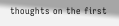thoughts on the first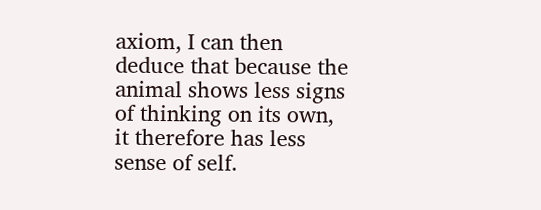axiom, I can then deduce that because the animal shows less signs of thinking on its own, it therefore has less sense of self.